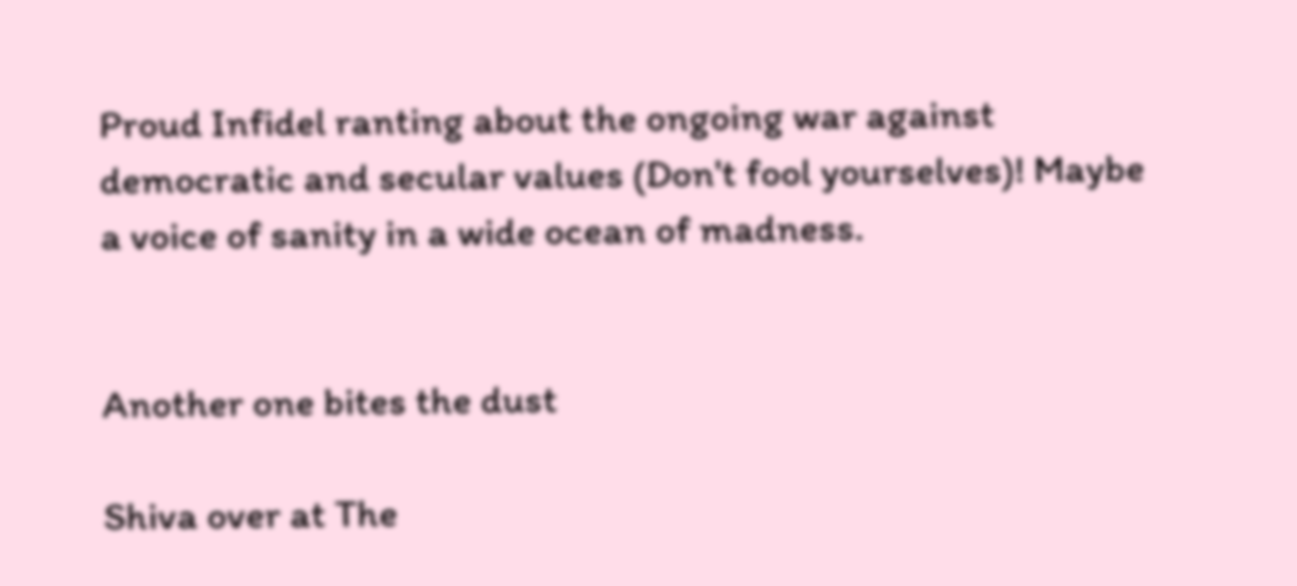Proud Infidel ranting about the ongoing war against democratic and secular values (Don't fool yourselves)! Maybe a voice of sanity in a wide ocean of madness.


Another one bites the dust

Shiva over at The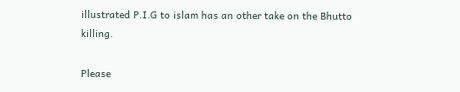illustrated P.I.G to islam has an other take on the Bhutto killing.

Please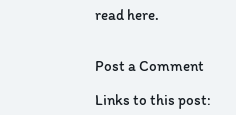read here.


Post a Comment

Links to this post: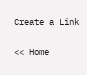Create a Link

<< Home